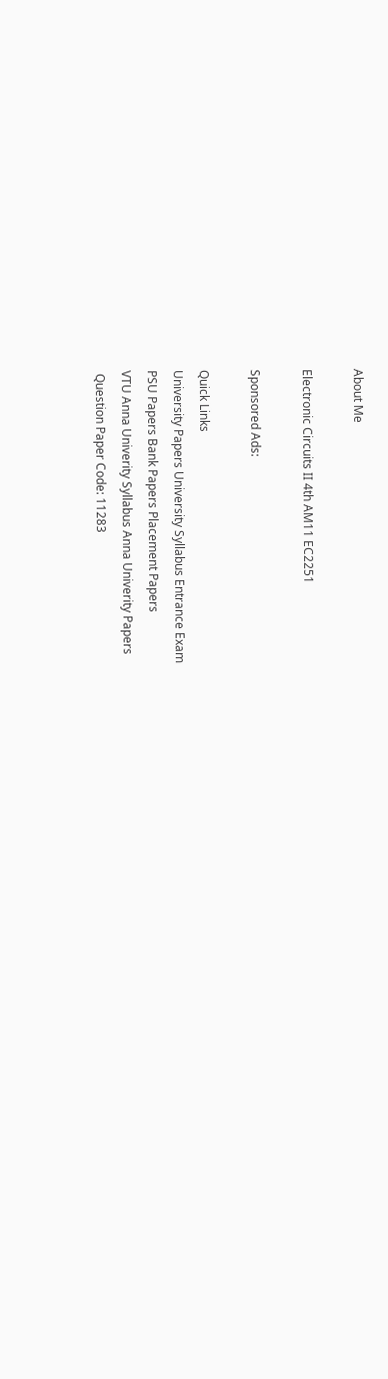About Me

Electronic Circuits II 4th AM11 EC2251

Sponsored Ads:

Quick Links
University Papers University Syllabus Entrance Exam
PSU Papers Bank Papers Placement Papers
VTU Anna Univerity Syllabus Anna Univerity Papers
 Question Paper Code: 11283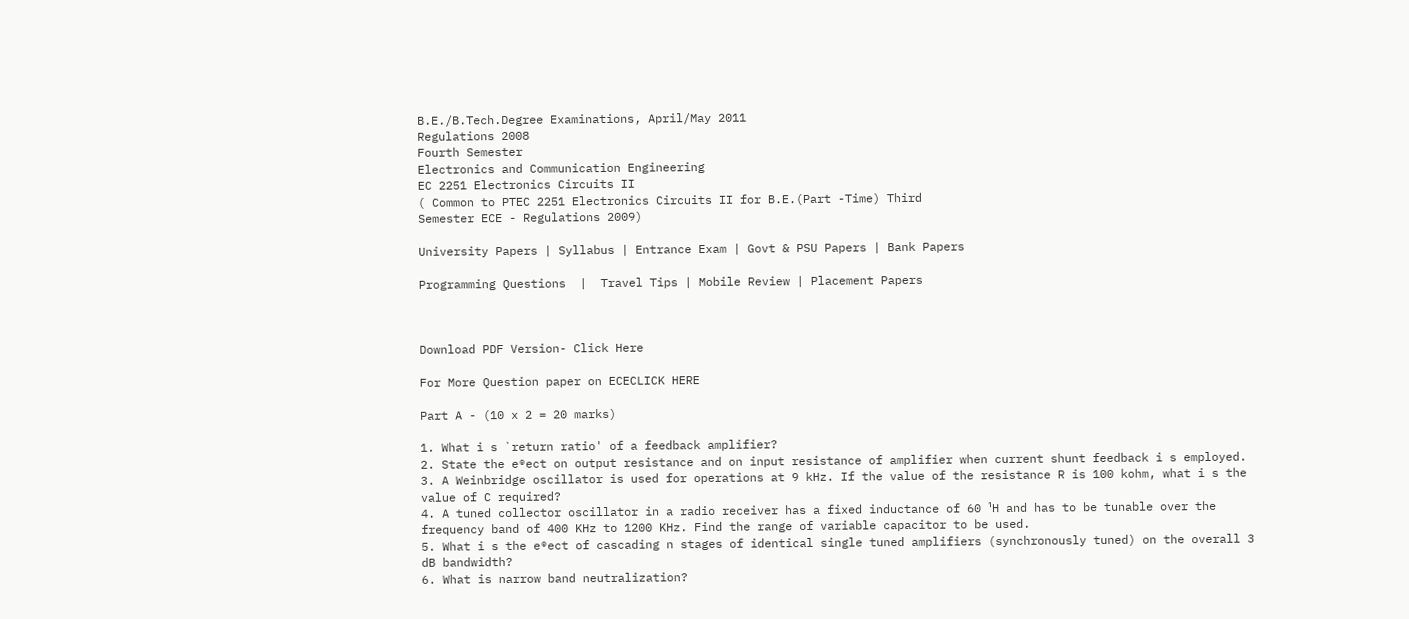B.E./B.Tech.Degree Examinations, April/May 2011
Regulations 2008
Fourth Semester
Electronics and Communication Engineering
EC 2251 Electronics Circuits II
( Common to PTEC 2251 Electronics Circuits II for B.E.(Part -Time) Third
Semester ECE - Regulations 2009)

University Papers | Syllabus | Entrance Exam | Govt & PSU Papers | Bank Papers

Programming Questions  |  Travel Tips | Mobile Review | Placement Papers



Download PDF Version- Click Here

For More Question paper on ECECLICK HERE

Part A - (10 x 2 = 20 marks)

1. What i s `return ratio' of a feedback amplifier?
2. State the e®ect on output resistance and on input resistance of amplifier when current shunt feedback i s employed.
3. A Weinbridge oscillator is used for operations at 9 kHz. If the value of the resistance R is 100 kohm, what i s the value of C required?
4. A tuned collector oscillator in a radio receiver has a fixed inductance of 60 ¹H and has to be tunable over the frequency band of 400 KHz to 1200 KHz. Find the range of variable capacitor to be used.
5. What i s the e®ect of cascading n stages of identical single tuned amplifiers (synchronously tuned) on the overall 3 dB bandwidth?
6. What is narrow band neutralization?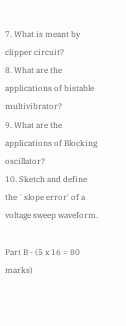7. What is meant by clipper circuit?
8. What are the applications of bistable multivibrator?
9. What are the applications of Blocking oscillator?
10. Sketch and define the `slope error' of a voltage sweep waveform.

Part B - (5 x 16 = 80 marks)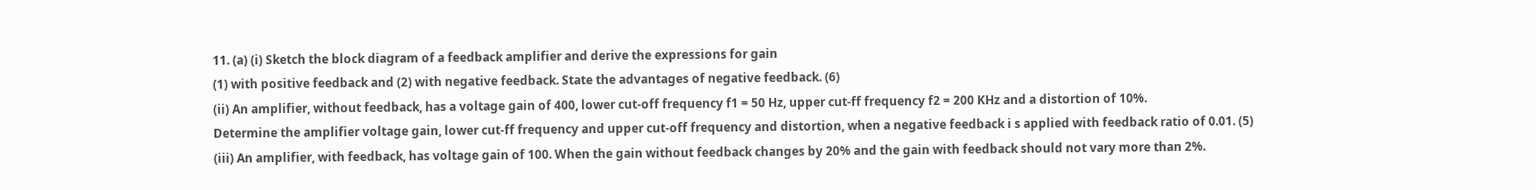11. (a) (i) Sketch the block diagram of a feedback amplifier and derive the expressions for gain
(1) with positive feedback and (2) with negative feedback. State the advantages of negative feedback. (6)
(ii) An amplifier, without feedback, has a voltage gain of 400, lower cut-off frequency f1 = 50 Hz, upper cut-ff frequency f2 = 200 KHz and a distortion of 10%.
Determine the amplifier voltage gain, lower cut-ff frequency and upper cut-off frequency and distortion, when a negative feedback i s applied with feedback ratio of 0.01. (5)
(iii) An amplifier, with feedback, has voltage gain of 100. When the gain without feedback changes by 20% and the gain with feedback should not vary more than 2%.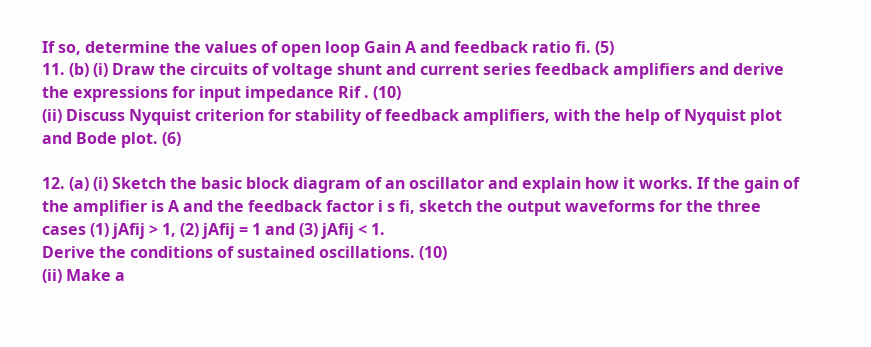If so, determine the values of open loop Gain A and feedback ratio fi. (5)
11. (b) (i) Draw the circuits of voltage shunt and current series feedback amplifiers and derive the expressions for input impedance Rif . (10)
(ii) Discuss Nyquist criterion for stability of feedback amplifiers, with the help of Nyquist plot and Bode plot. (6)

12. (a) (i) Sketch the basic block diagram of an oscillator and explain how it works. If the gain of the amplifier is A and the feedback factor i s fi, sketch the output waveforms for the three cases (1) jAfij > 1, (2) jAfij = 1 and (3) jAfij < 1.
Derive the conditions of sustained oscillations. (10)
(ii) Make a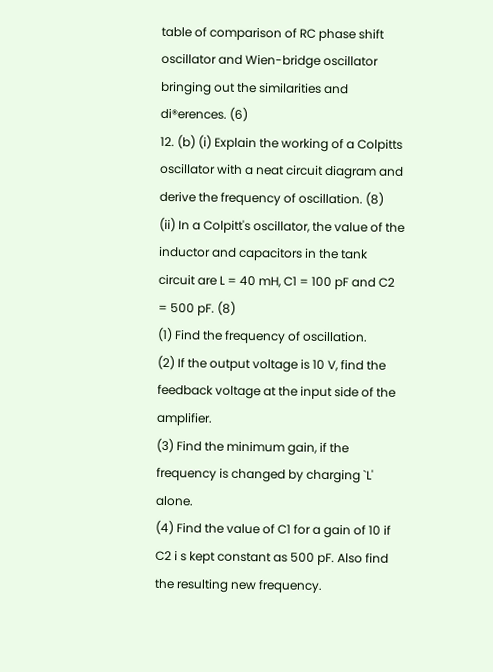table of comparison of RC phase shift oscillator and Wien-bridge oscillator bringing out the similarities and di®erences. (6)
12. (b) (i) Explain the working of a Colpitts oscillator with a neat circuit diagram and derive the frequency of oscillation. (8)
(ii) In a Colpitt's oscillator, the value of the inductor and capacitors in the tank circuit are L = 40 mH, C1 = 100 pF and C2 = 500 pF. (8)
(1) Find the frequency of oscillation.
(2) If the output voltage is 10 V, find the feedback voltage at the input side of the amplifier.
(3) Find the minimum gain, if the frequency is changed by charging `L' alone.
(4) Find the value of C1 for a gain of 10 if C2 i s kept constant as 500 pF. Also find the resulting new frequency.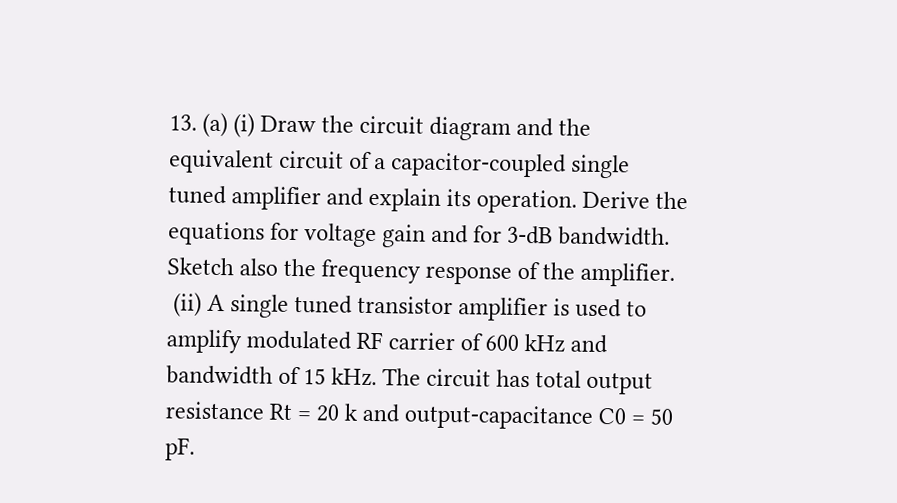13. (a) (i) Draw the circuit diagram and the equivalent circuit of a capacitor-coupled single tuned amplifier and explain its operation. Derive the equations for voltage gain and for 3-dB bandwidth. Sketch also the frequency response of the amplifier.
 (ii) A single tuned transistor amplifier is used to amplify modulated RF carrier of 600 kHz and bandwidth of 15 kHz. The circuit has total output resistance Rt = 20 k and output-capacitance C0 = 50 pF.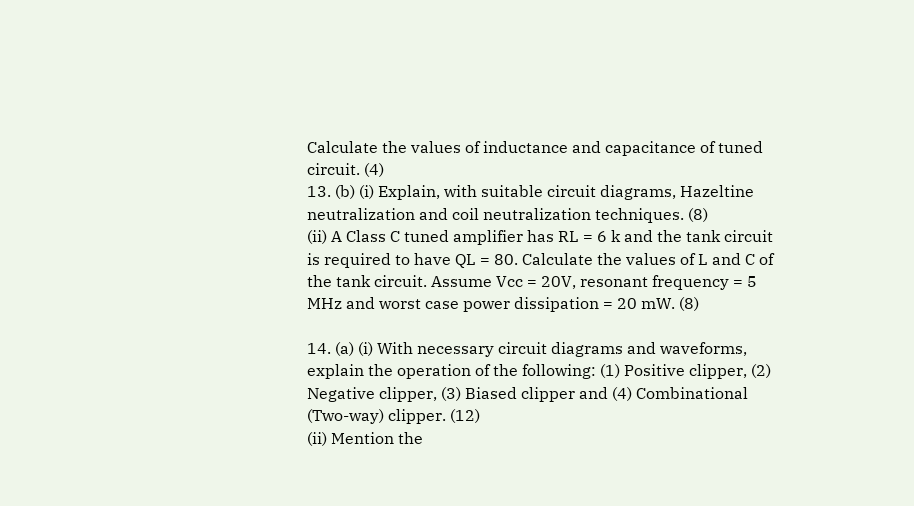Calculate the values of inductance and capacitance of tuned circuit. (4)
13. (b) (i) Explain, with suitable circuit diagrams, Hazeltine neutralization and coil neutralization techniques. (8)
(ii) A Class C tuned amplifier has RL = 6 k and the tank circuit is required to have QL = 80. Calculate the values of L and C of the tank circuit. Assume Vcc = 20V, resonant frequency = 5 MHz and worst case power dissipation = 20 mW. (8)

14. (a) (i) With necessary circuit diagrams and waveforms, explain the operation of the following: (1) Positive clipper, (2) Negative clipper, (3) Biased clipper and (4) Combinational (Two-way) clipper. (12)
(ii) Mention the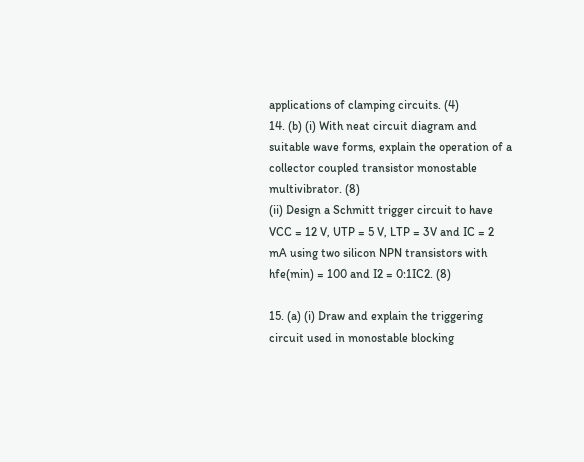applications of clamping circuits. (4)
14. (b) (i) With neat circuit diagram and suitable wave forms, explain the operation of a collector coupled transistor monostable multivibrator. (8)
(ii) Design a Schmitt trigger circuit to have VCC = 12 V, UTP = 5 V, LTP = 3V and IC = 2 mA using two silicon NPN transistors with hfe(min) = 100 and I2 = 0:1IC2. (8)

15. (a) (i) Draw and explain the triggering circuit used in monostable blocking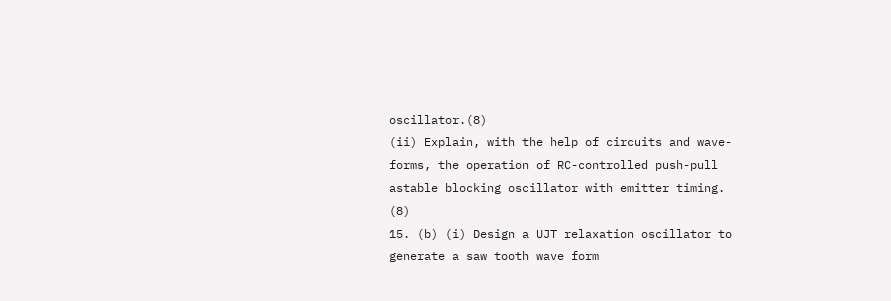oscillator.(8)
(ii) Explain, with the help of circuits and wave-forms, the operation of RC-controlled push-pull astable blocking oscillator with emitter timing. (8)
15. (b) (i) Design a UJT relaxation oscillator to generate a saw tooth wave form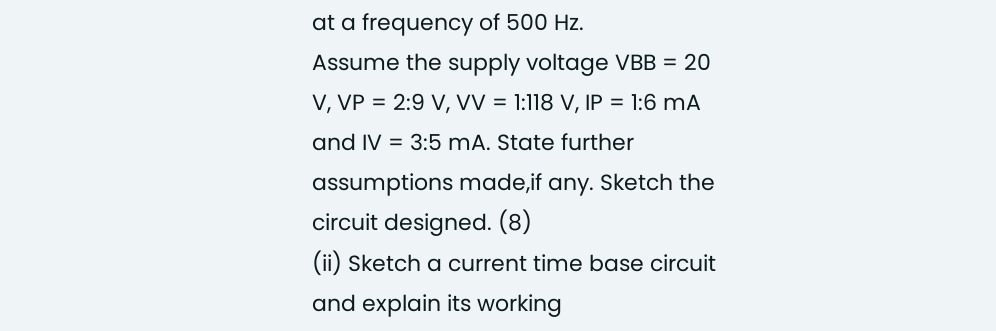at a frequency of 500 Hz.
Assume the supply voltage VBB = 20 V, VP = 2:9 V, VV = 1:118 V, IP = 1:6 mA and IV = 3:5 mA. State further assumptions made,if any. Sketch the circuit designed. (8)
(ii) Sketch a current time base circuit and explain its working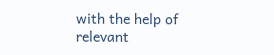with the help of relevant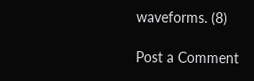waveforms. (8)

Post a Comment